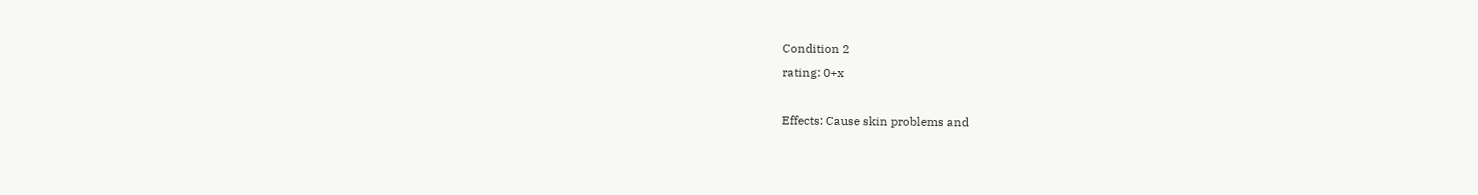Condition 2
rating: 0+x

Effects: Cause skin problems and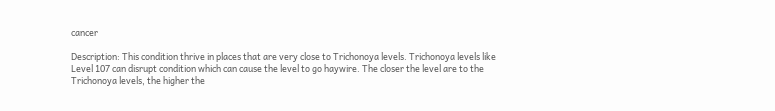cancer

Description: This condition thrive in places that are very close to Trichonoya levels. Trichonoya levels like Level 107 can disrupt condition which can cause the level to go haywire. The closer the level are to the Trichonoya levels, the higher the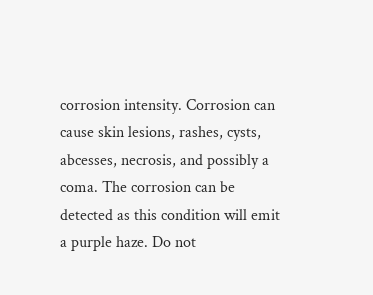corrosion intensity. Corrosion can cause skin lesions, rashes, cysts, abcesses, necrosis, and possibly a coma. The corrosion can be detected as this condition will emit a purple haze. Do not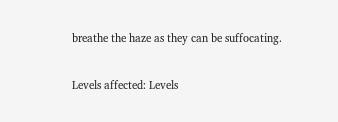breathe the haze as they can be suffocating.

Levels affected: Levels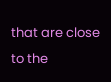that are close to the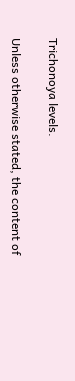Trichonoya levels.

Unless otherwise stated, the content of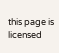this page is licensed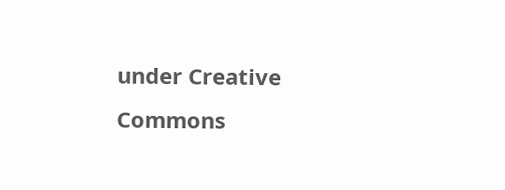under Creative Commons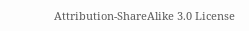Attribution-ShareAlike 3.0 License